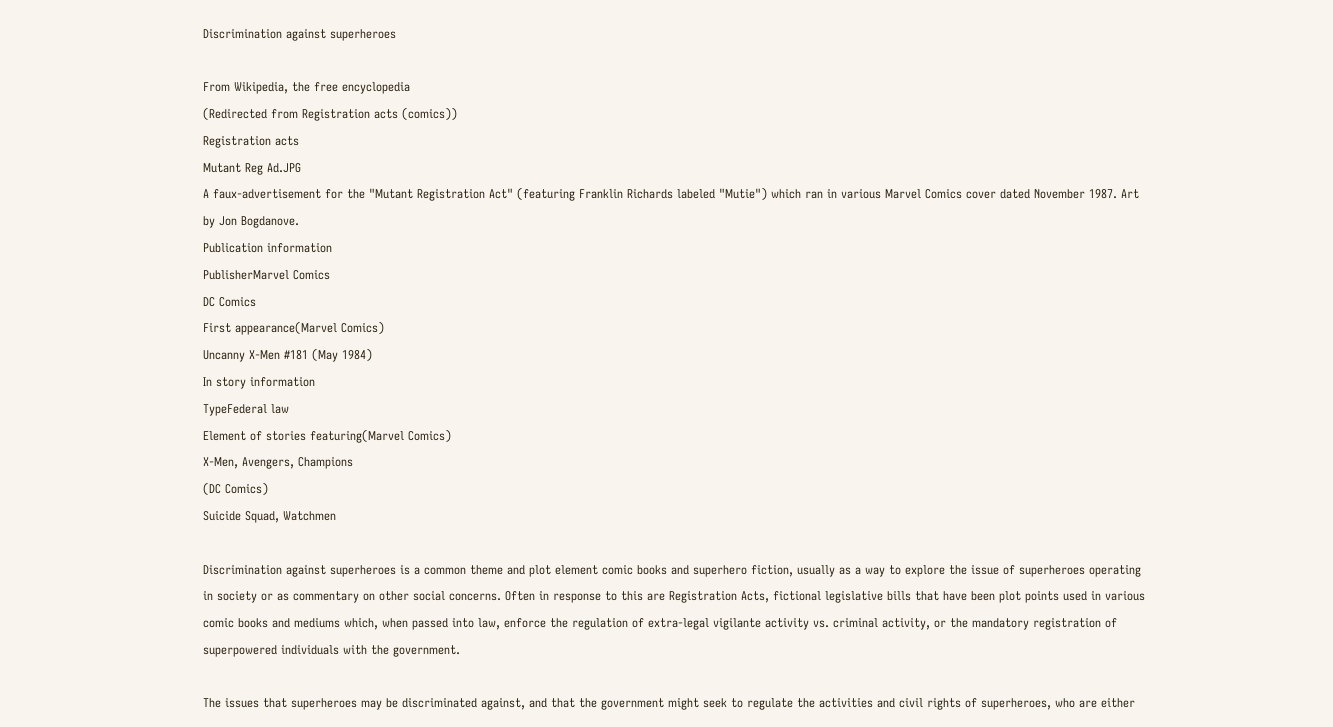Discrimination against superheroes

From Wikipedia, the free encyclopedia
(Redirected from Registration acts (comics))
Registration acts
Mutant Reg Ad.JPG
A faux-advertisement for the "Mutant Registration Act" (featuring Franklin Richards labeled "Mutie") which ran in various Marvel Comics cover dated November 1987. Art by Jon Bogdanove.
Publication information
PublisherMarvel Comics
DC Comics
First appearance(Marvel Comics)
Uncanny X-Men #181 (May 1984)
In story information
TypeFederal law
Element of stories featuring(Marvel Comics)
X-Men, Avengers, Champions
(DC Comics)
Suicide Squad, Watchmen

Discrimination against superheroes is a common theme and plot element comic books and superhero fiction, usually as a way to explore the issue of superheroes operating in society or as commentary on other social concerns. Often in response to this are Registration Acts, fictional legislative bills that have been plot points used in various comic books and mediums which, when passed into law, enforce the regulation of extra-legal vigilante activity vs. criminal activity, or the mandatory registration of superpowered individuals with the government.

The issues that superheroes may be discriminated against, and that the government might seek to regulate the activities and civil rights of superheroes, who are either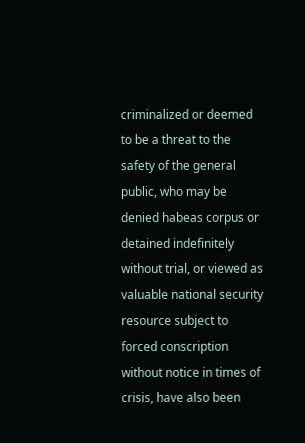criminalized or deemed to be a threat to the safety of the general public, who may be denied habeas corpus or detained indefinitely without trial, or viewed as valuable national security resource subject to forced conscription without notice in times of crisis, have also been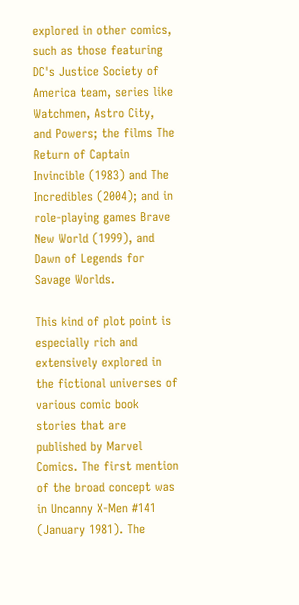explored in other comics, such as those featuring DC's Justice Society of America team, series like Watchmen, Astro City, and Powers; the films The Return of Captain Invincible (1983) and The Incredibles (2004); and in role-playing games Brave New World (1999), and Dawn of Legends for Savage Worlds.

This kind of plot point is especially rich and extensively explored in the fictional universes of various comic book stories that are published by Marvel Comics. The first mention of the broad concept was in Uncanny X-Men #141 (January 1981). The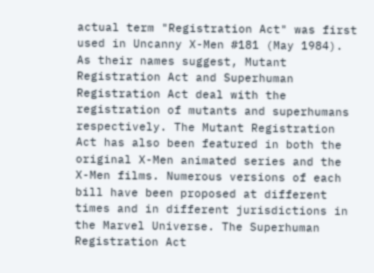actual term "Registration Act" was first used in Uncanny X-Men #181 (May 1984). As their names suggest, Mutant Registration Act and Superhuman Registration Act deal with the registration of mutants and superhumans respectively. The Mutant Registration Act has also been featured in both the original X-Men animated series and the X-Men films. Numerous versions of each bill have been proposed at different times and in different jurisdictions in the Marvel Universe. The Superhuman Registration Act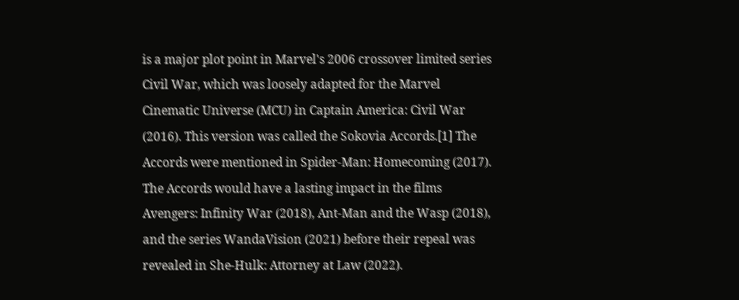is a major plot point in Marvel's 2006 crossover limited series Civil War, which was loosely adapted for the Marvel Cinematic Universe (MCU) in Captain America: Civil War (2016). This version was called the Sokovia Accords.[1] The Accords were mentioned in Spider-Man: Homecoming (2017). The Accords would have a lasting impact in the films Avengers: Infinity War (2018), Ant-Man and the Wasp (2018), and the series WandaVision (2021) before their repeal was revealed in She-Hulk: Attorney at Law (2022).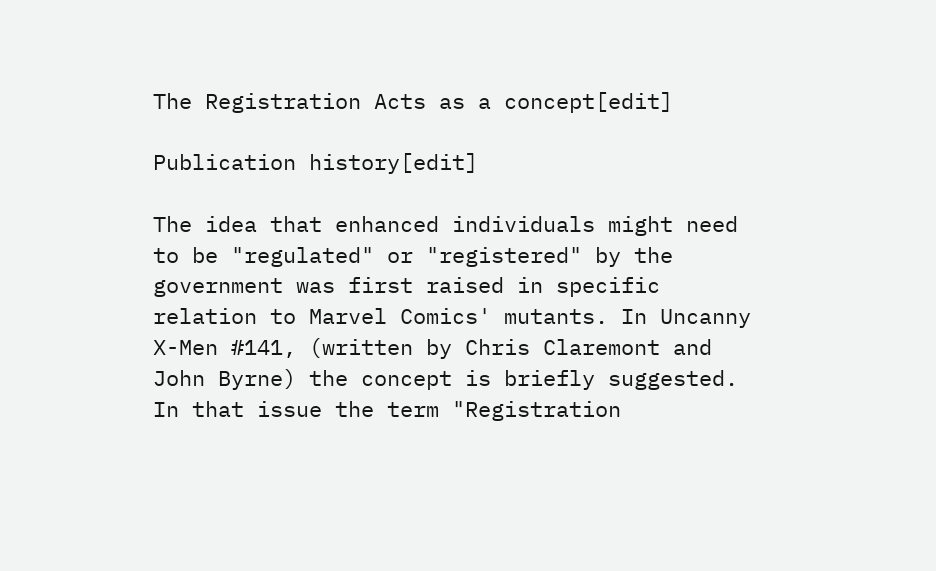The Registration Acts as a concept[edit]

Publication history[edit]

The idea that enhanced individuals might need to be "regulated" or "registered" by the government was first raised in specific relation to Marvel Comics' mutants. In Uncanny X-Men #141, (written by Chris Claremont and John Byrne) the concept is briefly suggested. In that issue the term "Registration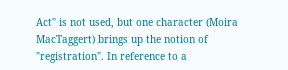Act" is not used, but one character (Moira MacTaggert) brings up the notion of "registration". In reference to a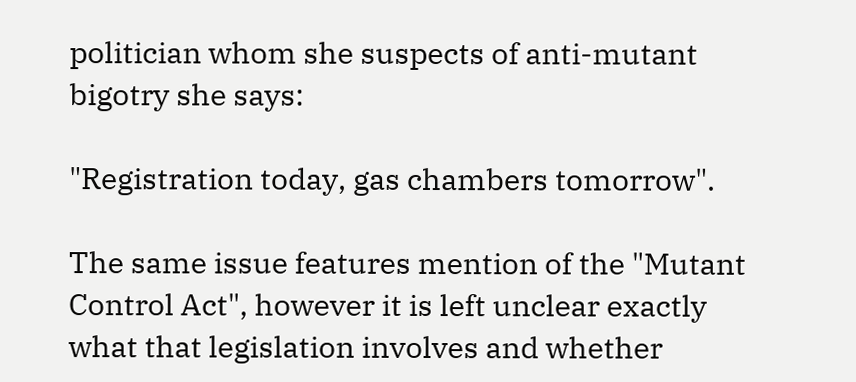politician whom she suspects of anti-mutant bigotry she says:

"Registration today, gas chambers tomorrow".

The same issue features mention of the "Mutant Control Act", however it is left unclear exactly what that legislation involves and whether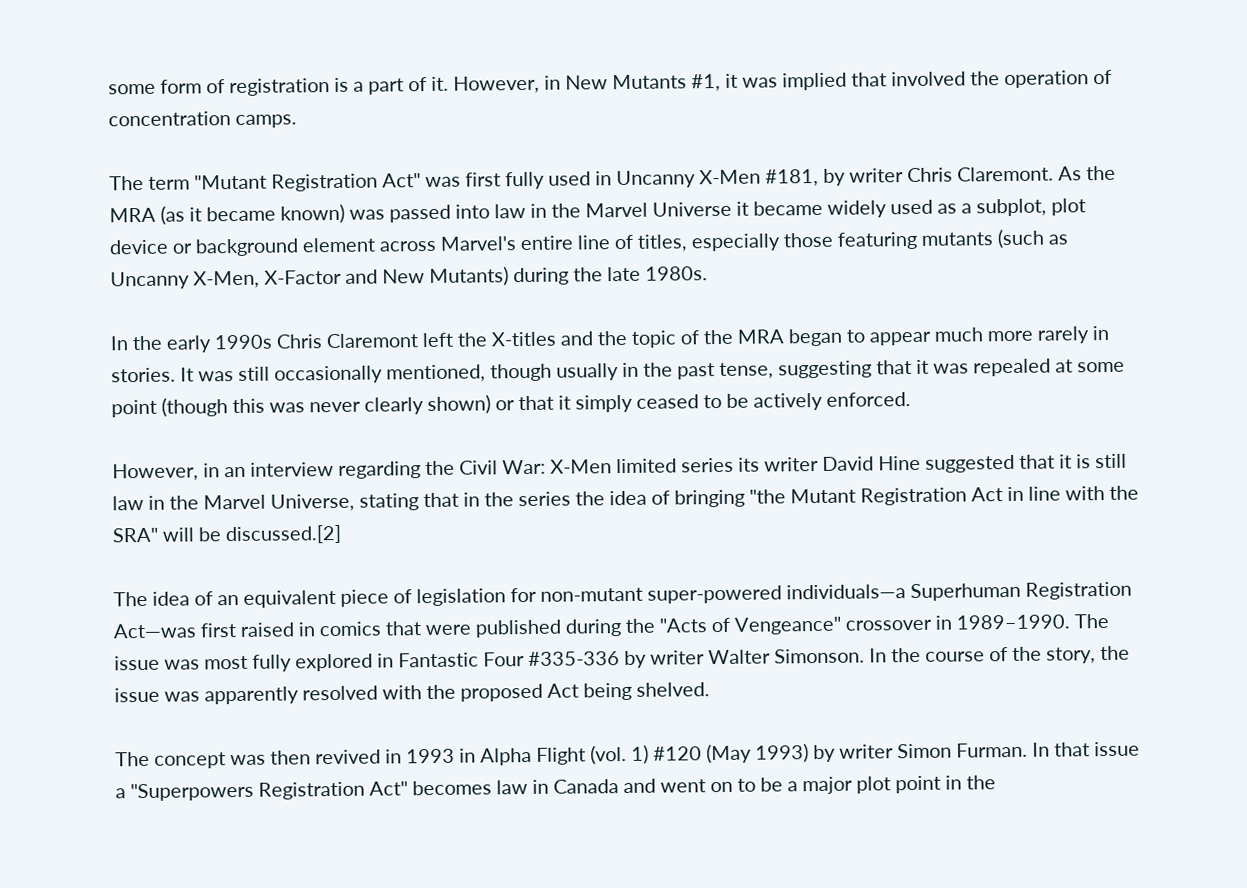some form of registration is a part of it. However, in New Mutants #1, it was implied that involved the operation of concentration camps.

The term "Mutant Registration Act" was first fully used in Uncanny X-Men #181, by writer Chris Claremont. As the MRA (as it became known) was passed into law in the Marvel Universe it became widely used as a subplot, plot device or background element across Marvel's entire line of titles, especially those featuring mutants (such as Uncanny X-Men, X-Factor and New Mutants) during the late 1980s.

In the early 1990s Chris Claremont left the X-titles and the topic of the MRA began to appear much more rarely in stories. It was still occasionally mentioned, though usually in the past tense, suggesting that it was repealed at some point (though this was never clearly shown) or that it simply ceased to be actively enforced.

However, in an interview regarding the Civil War: X-Men limited series its writer David Hine suggested that it is still law in the Marvel Universe, stating that in the series the idea of bringing "the Mutant Registration Act in line with the SRA" will be discussed.[2]

The idea of an equivalent piece of legislation for non-mutant super-powered individuals—a Superhuman Registration Act—was first raised in comics that were published during the "Acts of Vengeance" crossover in 1989–1990. The issue was most fully explored in Fantastic Four #335-336 by writer Walter Simonson. In the course of the story, the issue was apparently resolved with the proposed Act being shelved.

The concept was then revived in 1993 in Alpha Flight (vol. 1) #120 (May 1993) by writer Simon Furman. In that issue a "Superpowers Registration Act" becomes law in Canada and went on to be a major plot point in the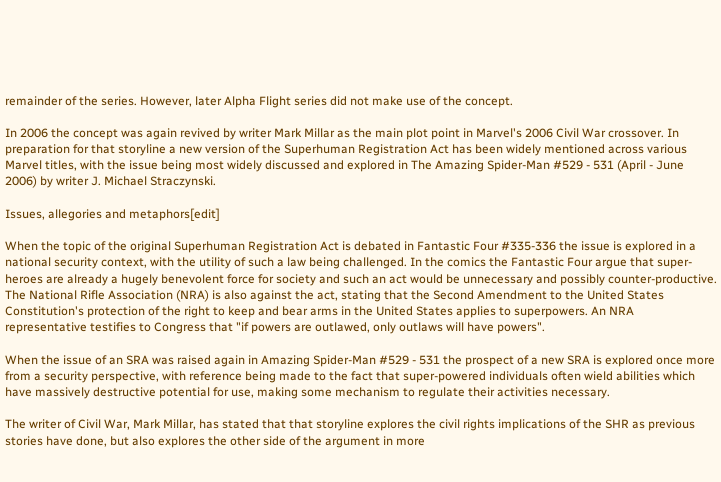remainder of the series. However, later Alpha Flight series did not make use of the concept.

In 2006 the concept was again revived by writer Mark Millar as the main plot point in Marvel's 2006 Civil War crossover. In preparation for that storyline a new version of the Superhuman Registration Act has been widely mentioned across various Marvel titles, with the issue being most widely discussed and explored in The Amazing Spider-Man #529 - 531 (April - June 2006) by writer J. Michael Straczynski.

Issues, allegories and metaphors[edit]

When the topic of the original Superhuman Registration Act is debated in Fantastic Four #335-336 the issue is explored in a national security context, with the utility of such a law being challenged. In the comics the Fantastic Four argue that super-heroes are already a hugely benevolent force for society and such an act would be unnecessary and possibly counter-productive. The National Rifle Association (NRA) is also against the act, stating that the Second Amendment to the United States Constitution's protection of the right to keep and bear arms in the United States applies to superpowers. An NRA representative testifies to Congress that "if powers are outlawed, only outlaws will have powers".

When the issue of an SRA was raised again in Amazing Spider-Man #529 - 531 the prospect of a new SRA is explored once more from a security perspective, with reference being made to the fact that super-powered individuals often wield abilities which have massively destructive potential for use, making some mechanism to regulate their activities necessary.

The writer of Civil War, Mark Millar, has stated that that storyline explores the civil rights implications of the SHR as previous stories have done, but also explores the other side of the argument in more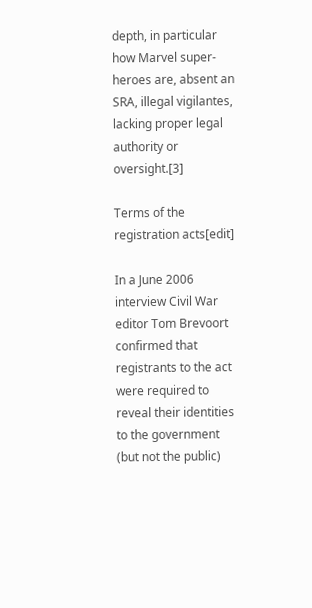depth, in particular how Marvel super-heroes are, absent an SRA, illegal vigilantes, lacking proper legal authority or oversight.[3]

Terms of the registration acts[edit]

In a June 2006 interview Civil War editor Tom Brevoort confirmed that registrants to the act were required to reveal their identities to the government (but not the public)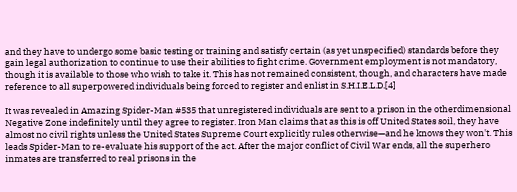and they have to undergo some basic testing or training and satisfy certain (as yet unspecified) standards before they gain legal authorization to continue to use their abilities to fight crime. Government employment is not mandatory, though it is available to those who wish to take it. This has not remained consistent, though, and characters have made reference to all superpowered individuals being forced to register and enlist in S.H.I.E.L.D.[4]

It was revealed in Amazing Spider-Man #535 that unregistered individuals are sent to a prison in the otherdimensional Negative Zone indefinitely until they agree to register. Iron Man claims that as this is off United States soil, they have almost no civil rights unless the United States Supreme Court explicitly rules otherwise—and he knows they won't. This leads Spider-Man to re-evaluate his support of the act. After the major conflict of Civil War ends, all the superhero inmates are transferred to real prisons in the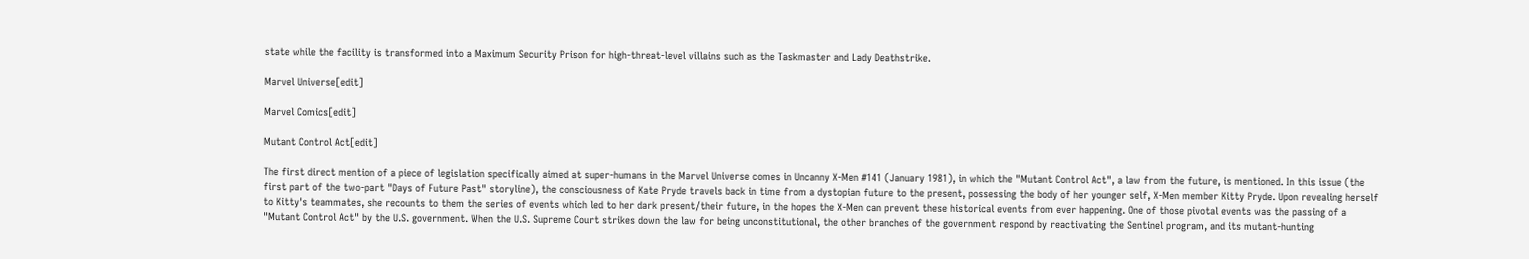state while the facility is transformed into a Maximum Security Prison for high-threat-level villains such as the Taskmaster and Lady Deathstrike.

Marvel Universe[edit]

Marvel Comics[edit]

Mutant Control Act[edit]

The first direct mention of a piece of legislation specifically aimed at super-humans in the Marvel Universe comes in Uncanny X-Men #141 (January 1981), in which the "Mutant Control Act", a law from the future, is mentioned. In this issue (the first part of the two-part "Days of Future Past" storyline), the consciousness of Kate Pryde travels back in time from a dystopian future to the present, possessing the body of her younger self, X-Men member Kitty Pryde. Upon revealing herself to Kitty's teammates, she recounts to them the series of events which led to her dark present/their future, in the hopes the X-Men can prevent these historical events from ever happening. One of those pivotal events was the passing of a "Mutant Control Act" by the U.S. government. When the U.S. Supreme Court strikes down the law for being unconstitutional, the other branches of the government respond by reactivating the Sentinel program, and its mutant-hunting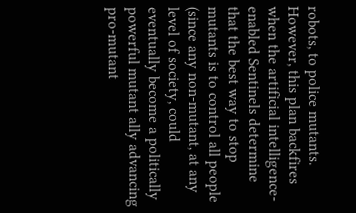robots, to police mutants. However, this plan backfires when the artificial intelligence-enabled Sentinels determine that the best way to stop mutants is to control all people (since any non-mutant, at any level of society, could eventually become a politically powerful mutant ally advancing pro-mutant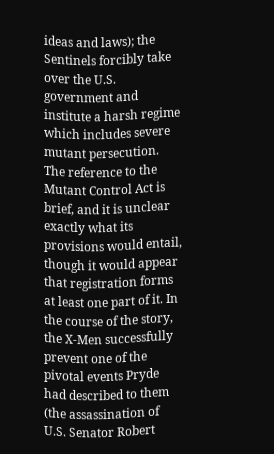ideas and laws); the Sentinels forcibly take over the U.S. government and institute a harsh regime which includes severe mutant persecution. The reference to the Mutant Control Act is brief, and it is unclear exactly what its provisions would entail, though it would appear that registration forms at least one part of it. In the course of the story, the X-Men successfully prevent one of the pivotal events Pryde had described to them (the assassination of U.S. Senator Robert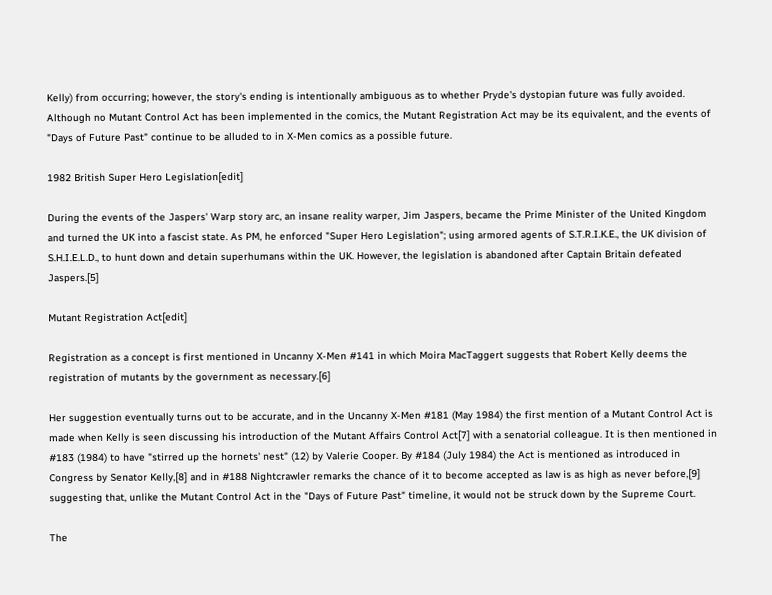Kelly) from occurring; however, the story's ending is intentionally ambiguous as to whether Pryde's dystopian future was fully avoided. Although no Mutant Control Act has been implemented in the comics, the Mutant Registration Act may be its equivalent, and the events of "Days of Future Past" continue to be alluded to in X-Men comics as a possible future.

1982 British Super Hero Legislation[edit]

During the events of the Jaspers' Warp story arc, an insane reality warper, Jim Jaspers, became the Prime Minister of the United Kingdom and turned the UK into a fascist state. As PM, he enforced "Super Hero Legislation"; using armored agents of S.T.R.I.K.E., the UK division of S.H.I.E.L.D., to hunt down and detain superhumans within the UK. However, the legislation is abandoned after Captain Britain defeated Jaspers.[5]

Mutant Registration Act[edit]

Registration as a concept is first mentioned in Uncanny X-Men #141 in which Moira MacTaggert suggests that Robert Kelly deems the registration of mutants by the government as necessary.[6]

Her suggestion eventually turns out to be accurate, and in the Uncanny X-Men #181 (May 1984) the first mention of a Mutant Control Act is made when Kelly is seen discussing his introduction of the Mutant Affairs Control Act[7] with a senatorial colleague. It is then mentioned in #183 (1984) to have "stirred up the hornets' nest" (12) by Valerie Cooper. By #184 (July 1984) the Act is mentioned as introduced in Congress by Senator Kelly,[8] and in #188 Nightcrawler remarks the chance of it to become accepted as law is as high as never before,[9] suggesting that, unlike the Mutant Control Act in the "Days of Future Past" timeline, it would not be struck down by the Supreme Court.

The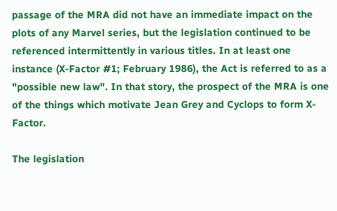passage of the MRA did not have an immediate impact on the plots of any Marvel series, but the legislation continued to be referenced intermittently in various titles. In at least one instance (X-Factor #1; February 1986), the Act is referred to as a "possible new law". In that story, the prospect of the MRA is one of the things which motivate Jean Grey and Cyclops to form X-Factor.

The legislation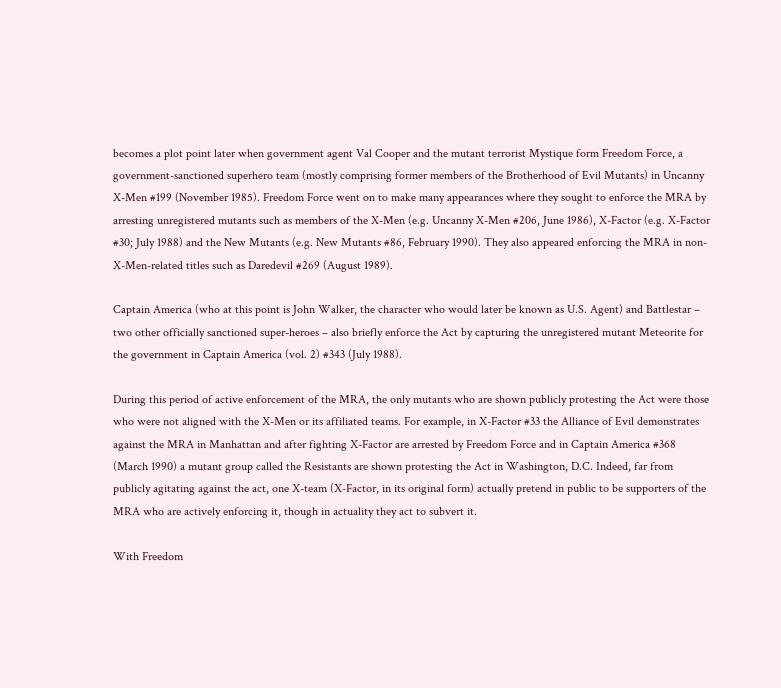becomes a plot point later when government agent Val Cooper and the mutant terrorist Mystique form Freedom Force, a government-sanctioned superhero team (mostly comprising former members of the Brotherhood of Evil Mutants) in Uncanny X-Men #199 (November 1985). Freedom Force went on to make many appearances where they sought to enforce the MRA by arresting unregistered mutants such as members of the X-Men (e.g. Uncanny X-Men #206, June 1986), X-Factor (e.g. X-Factor #30; July 1988) and the New Mutants (e.g. New Mutants #86, February 1990). They also appeared enforcing the MRA in non-X-Men-related titles such as Daredevil #269 (August 1989).

Captain America (who at this point is John Walker, the character who would later be known as U.S. Agent) and Battlestar – two other officially sanctioned super-heroes – also briefly enforce the Act by capturing the unregistered mutant Meteorite for the government in Captain America (vol. 2) #343 (July 1988).

During this period of active enforcement of the MRA, the only mutants who are shown publicly protesting the Act were those who were not aligned with the X-Men or its affiliated teams. For example, in X-Factor #33 the Alliance of Evil demonstrates against the MRA in Manhattan and after fighting X-Factor are arrested by Freedom Force and in Captain America #368 (March 1990) a mutant group called the Resistants are shown protesting the Act in Washington, D.C. Indeed, far from publicly agitating against the act, one X-team (X-Factor, in its original form) actually pretend in public to be supporters of the MRA who are actively enforcing it, though in actuality they act to subvert it.

With Freedom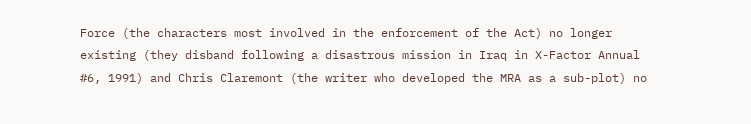Force (the characters most involved in the enforcement of the Act) no longer existing (they disband following a disastrous mission in Iraq in X-Factor Annual #6, 1991) and Chris Claremont (the writer who developed the MRA as a sub-plot) no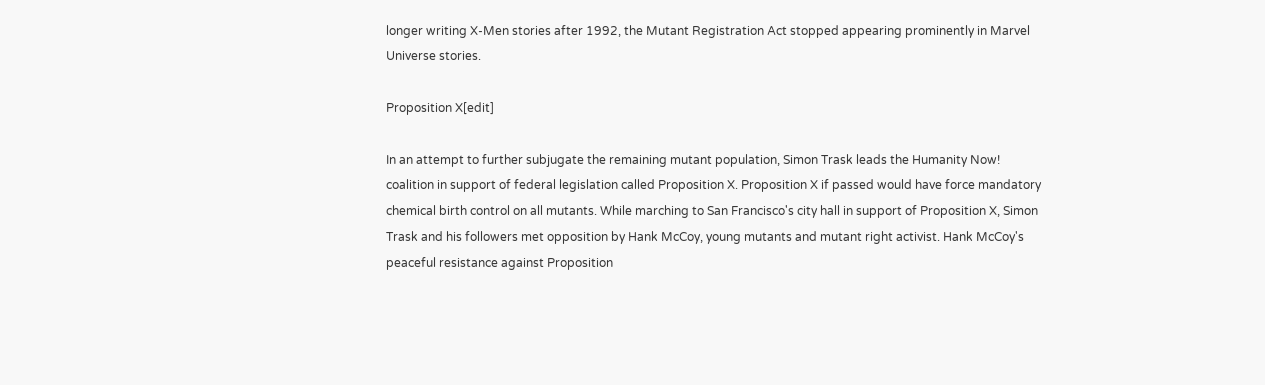longer writing X-Men stories after 1992, the Mutant Registration Act stopped appearing prominently in Marvel Universe stories.

Proposition X[edit]

In an attempt to further subjugate the remaining mutant population, Simon Trask leads the Humanity Now! coalition in support of federal legislation called Proposition X. Proposition X if passed would have force mandatory chemical birth control on all mutants. While marching to San Francisco's city hall in support of Proposition X, Simon Trask and his followers met opposition by Hank McCoy, young mutants and mutant right activist. Hank McCoy's peaceful resistance against Proposition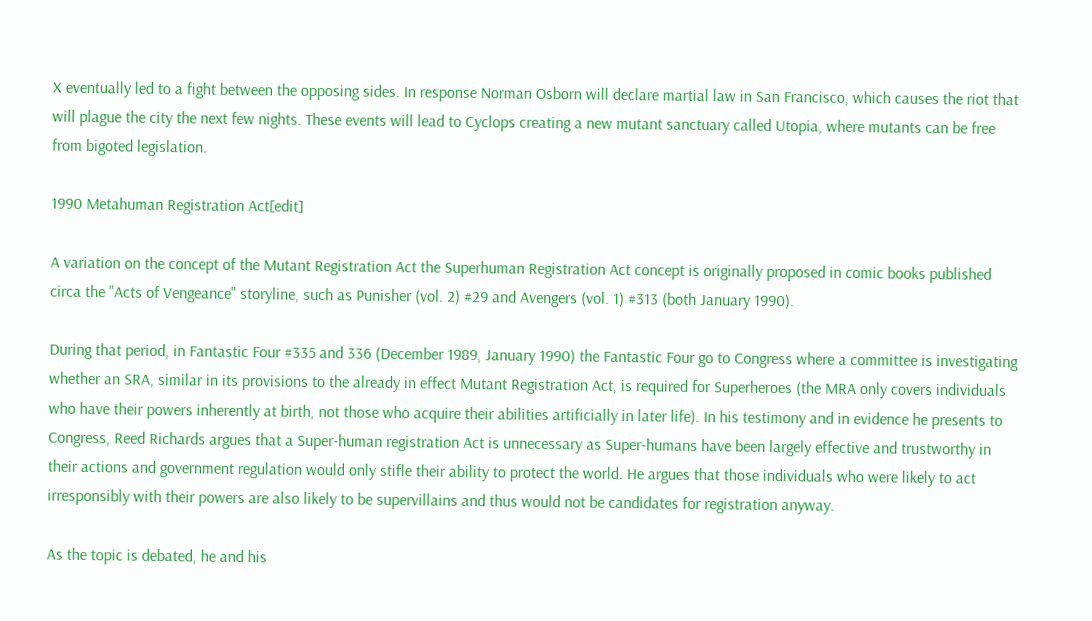X eventually led to a fight between the opposing sides. In response Norman Osborn will declare martial law in San Francisco, which causes the riot that will plague the city the next few nights. These events will lead to Cyclops creating a new mutant sanctuary called Utopia, where mutants can be free from bigoted legislation.

1990 Metahuman Registration Act[edit]

A variation on the concept of the Mutant Registration Act the Superhuman Registration Act concept is originally proposed in comic books published circa the "Acts of Vengeance" storyline, such as Punisher (vol. 2) #29 and Avengers (vol. 1) #313 (both January 1990).

During that period, in Fantastic Four #335 and 336 (December 1989, January 1990) the Fantastic Four go to Congress where a committee is investigating whether an SRA, similar in its provisions to the already in effect Mutant Registration Act, is required for Superheroes (the MRA only covers individuals who have their powers inherently at birth, not those who acquire their abilities artificially in later life). In his testimony and in evidence he presents to Congress, Reed Richards argues that a Super-human registration Act is unnecessary as Super-humans have been largely effective and trustworthy in their actions and government regulation would only stifle their ability to protect the world. He argues that those individuals who were likely to act irresponsibly with their powers are also likely to be supervillains and thus would not be candidates for registration anyway.

As the topic is debated, he and his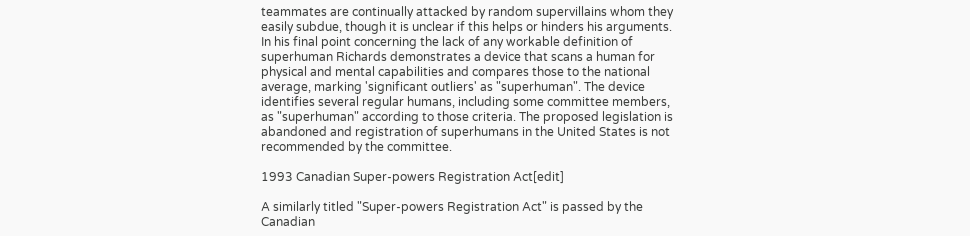teammates are continually attacked by random supervillains whom they easily subdue, though it is unclear if this helps or hinders his arguments. In his final point concerning the lack of any workable definition of superhuman Richards demonstrates a device that scans a human for physical and mental capabilities and compares those to the national average, marking 'significant outliers' as "superhuman". The device identifies several regular humans, including some committee members, as "superhuman" according to those criteria. The proposed legislation is abandoned and registration of superhumans in the United States is not recommended by the committee.

1993 Canadian Super-powers Registration Act[edit]

A similarly titled "Super-powers Registration Act" is passed by the Canadian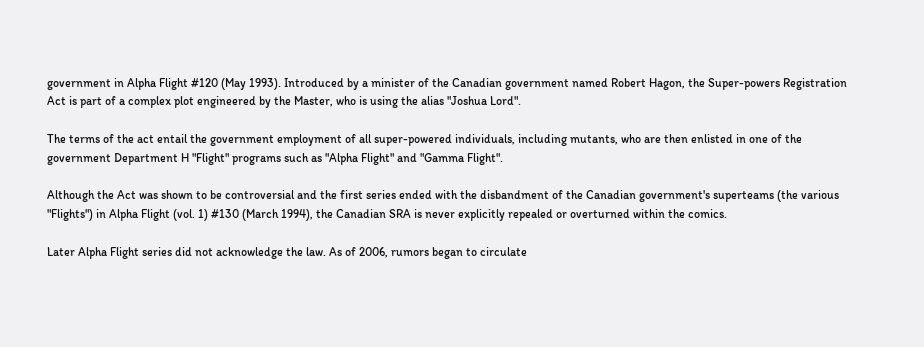government in Alpha Flight #120 (May 1993). Introduced by a minister of the Canadian government named Robert Hagon, the Super-powers Registration Act is part of a complex plot engineered by the Master, who is using the alias "Joshua Lord".

The terms of the act entail the government employment of all super-powered individuals, including mutants, who are then enlisted in one of the government Department H "Flight" programs such as "Alpha Flight" and "Gamma Flight".

Although the Act was shown to be controversial and the first series ended with the disbandment of the Canadian government's superteams (the various "Flights") in Alpha Flight (vol. 1) #130 (March 1994), the Canadian SRA is never explicitly repealed or overturned within the comics.

Later Alpha Flight series did not acknowledge the law. As of 2006, rumors began to circulate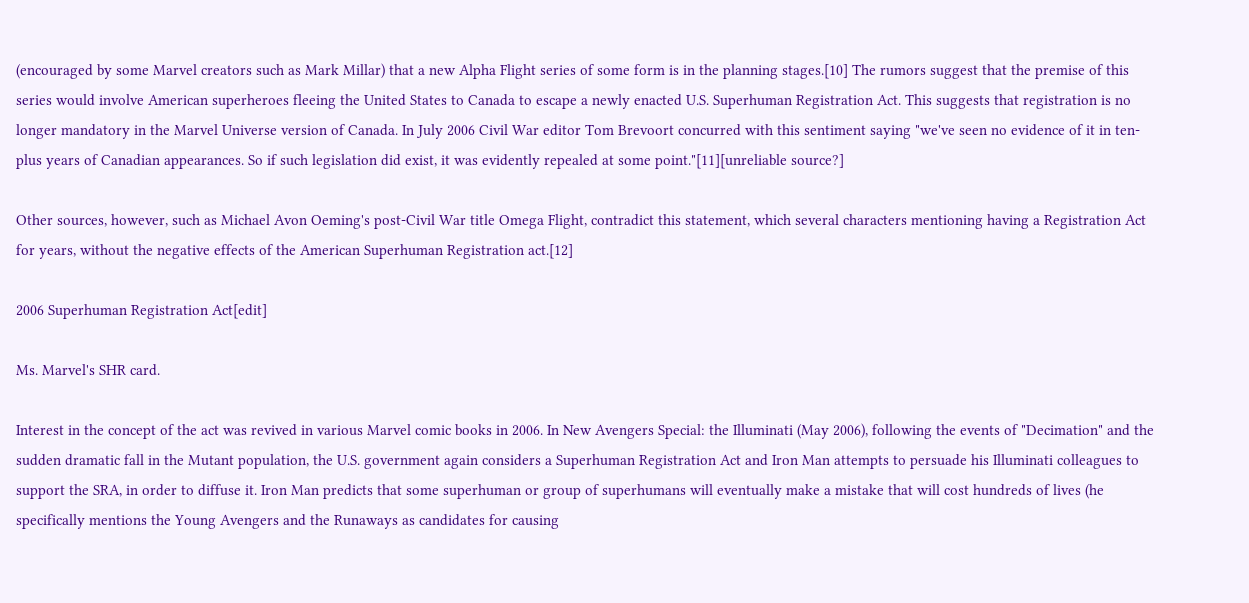(encouraged by some Marvel creators such as Mark Millar) that a new Alpha Flight series of some form is in the planning stages.[10] The rumors suggest that the premise of this series would involve American superheroes fleeing the United States to Canada to escape a newly enacted U.S. Superhuman Registration Act. This suggests that registration is no longer mandatory in the Marvel Universe version of Canada. In July 2006 Civil War editor Tom Brevoort concurred with this sentiment saying "we've seen no evidence of it in ten-plus years of Canadian appearances. So if such legislation did exist, it was evidently repealed at some point."[11][unreliable source?]

Other sources, however, such as Michael Avon Oeming's post-Civil War title Omega Flight, contradict this statement, which several characters mentioning having a Registration Act for years, without the negative effects of the American Superhuman Registration act.[12]

2006 Superhuman Registration Act[edit]

Ms. Marvel's SHR card.

Interest in the concept of the act was revived in various Marvel comic books in 2006. In New Avengers Special: the Illuminati (May 2006), following the events of "Decimation" and the sudden dramatic fall in the Mutant population, the U.S. government again considers a Superhuman Registration Act and Iron Man attempts to persuade his Illuminati colleagues to support the SRA, in order to diffuse it. Iron Man predicts that some superhuman or group of superhumans will eventually make a mistake that will cost hundreds of lives (he specifically mentions the Young Avengers and the Runaways as candidates for causing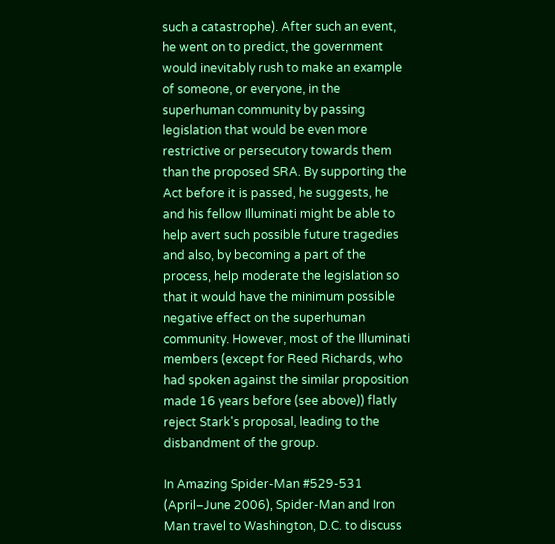such a catastrophe). After such an event, he went on to predict, the government would inevitably rush to make an example of someone, or everyone, in the superhuman community by passing legislation that would be even more restrictive or persecutory towards them than the proposed SRA. By supporting the Act before it is passed, he suggests, he and his fellow Illuminati might be able to help avert such possible future tragedies and also, by becoming a part of the process, help moderate the legislation so that it would have the minimum possible negative effect on the superhuman community. However, most of the Illuminati members (except for Reed Richards, who had spoken against the similar proposition made 16 years before (see above)) flatly reject Stark's proposal, leading to the disbandment of the group.

In Amazing Spider-Man #529-531 (April–June 2006), Spider-Man and Iron Man travel to Washington, D.C. to discuss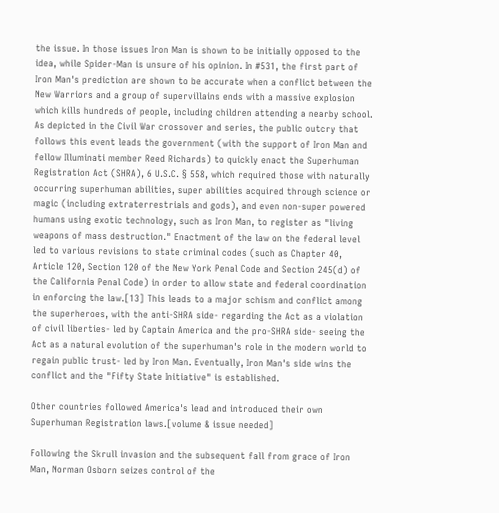the issue. In those issues Iron Man is shown to be initially opposed to the idea, while Spider-Man is unsure of his opinion. In #531, the first part of Iron Man's prediction are shown to be accurate when a conflict between the New Warriors and a group of supervillains ends with a massive explosion which kills hundreds of people, including children attending a nearby school. As depicted in the Civil War crossover and series, the public outcry that follows this event leads the government (with the support of Iron Man and fellow Illuminati member Reed Richards) to quickly enact the Superhuman Registration Act (SHRA), 6 U.S.C. § 558, which required those with naturally occurring superhuman abilities, super abilities acquired through science or magic (including extraterrestrials and gods), and even non-super powered humans using exotic technology, such as Iron Man, to register as "living weapons of mass destruction." Enactment of the law on the federal level led to various revisions to state criminal codes (such as Chapter 40, Article 120, Section 120 of the New York Penal Code and Section 245(d) of the California Penal Code) in order to allow state and federal coordination in enforcing the law.[13] This leads to a major schism and conflict among the superheroes, with the anti-SHRA side- regarding the Act as a violation of civil liberties- led by Captain America and the pro-SHRA side- seeing the Act as a natural evolution of the superhuman's role in the modern world to regain public trust- led by Iron Man. Eventually, Iron Man's side wins the conflict and the "Fifty State Initiative" is established.

Other countries followed America's lead and introduced their own Superhuman Registration laws.[volume & issue needed]

Following the Skrull invasion and the subsequent fall from grace of Iron Man, Norman Osborn seizes control of the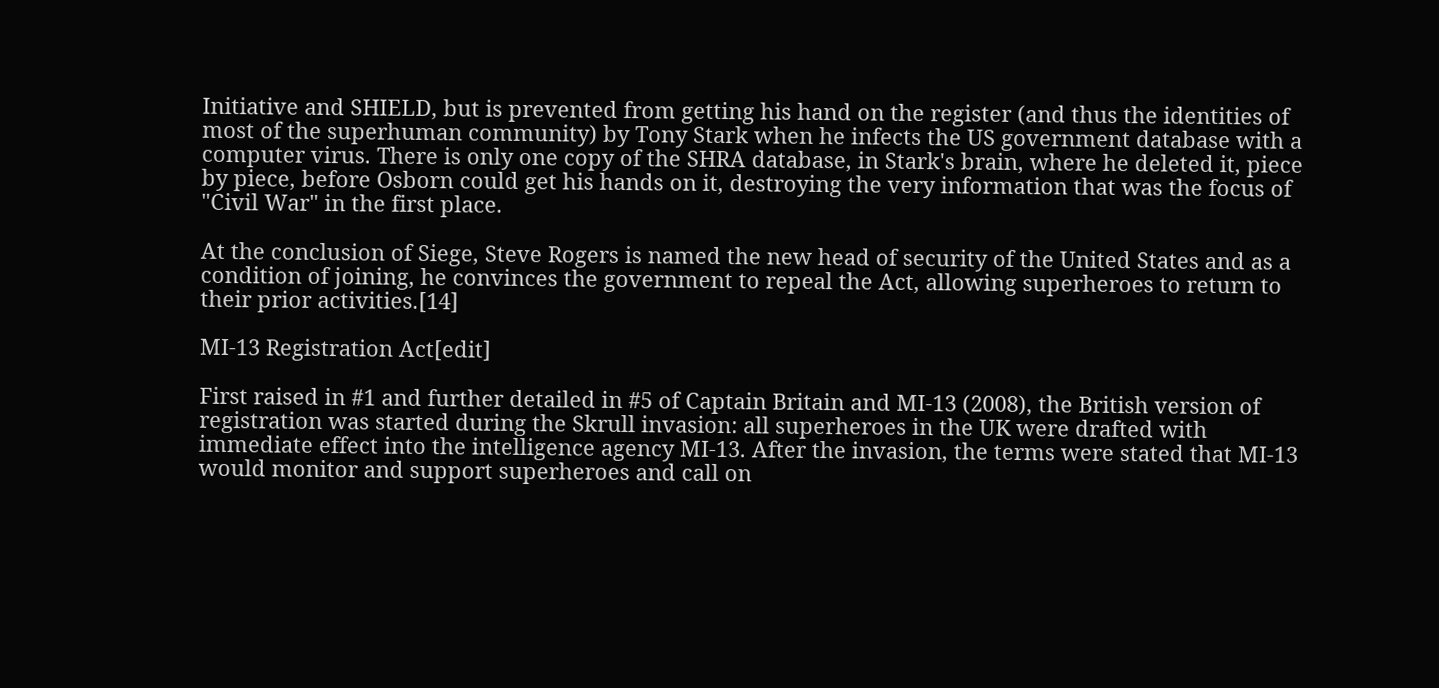Initiative and SHIELD, but is prevented from getting his hand on the register (and thus the identities of most of the superhuman community) by Tony Stark when he infects the US government database with a computer virus. There is only one copy of the SHRA database, in Stark's brain, where he deleted it, piece by piece, before Osborn could get his hands on it, destroying the very information that was the focus of "Civil War" in the first place.

At the conclusion of Siege, Steve Rogers is named the new head of security of the United States and as a condition of joining, he convinces the government to repeal the Act, allowing superheroes to return to their prior activities.[14]

MI-13 Registration Act[edit]

First raised in #1 and further detailed in #5 of Captain Britain and MI-13 (2008), the British version of registration was started during the Skrull invasion: all superheroes in the UK were drafted with immediate effect into the intelligence agency MI-13. After the invasion, the terms were stated that MI-13 would monitor and support superheroes and call on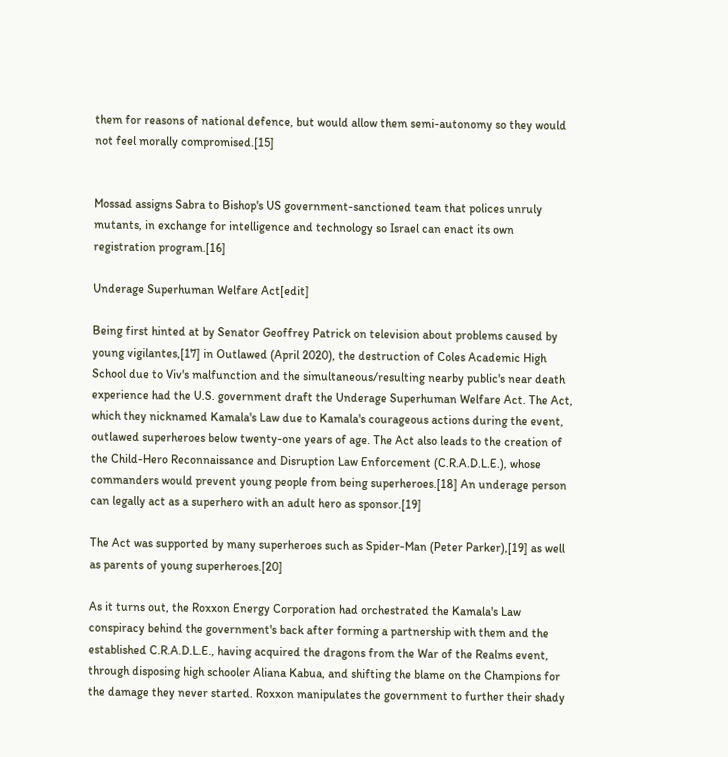them for reasons of national defence, but would allow them semi-autonomy so they would not feel morally compromised.[15]


Mossad assigns Sabra to Bishop's US government-sanctioned team that polices unruly mutants, in exchange for intelligence and technology so Israel can enact its own registration program.[16]

Underage Superhuman Welfare Act[edit]

Being first hinted at by Senator Geoffrey Patrick on television about problems caused by young vigilantes,[17] in Outlawed (April 2020), the destruction of Coles Academic High School due to Viv's malfunction and the simultaneous/resulting nearby public's near death experience had the U.S. government draft the Underage Superhuman Welfare Act. The Act, which they nicknamed Kamala's Law due to Kamala's courageous actions during the event, outlawed superheroes below twenty-one years of age. The Act also leads to the creation of the Child-Hero Reconnaissance and Disruption Law Enforcement (C.R.A.D.L.E.), whose commanders would prevent young people from being superheroes.[18] An underage person can legally act as a superhero with an adult hero as sponsor.[19]

The Act was supported by many superheroes such as Spider-Man (Peter Parker),[19] as well as parents of young superheroes.[20]

As it turns out, the Roxxon Energy Corporation had orchestrated the Kamala's Law conspiracy behind the government's back after forming a partnership with them and the established C.R.A.D.L.E., having acquired the dragons from the War of the Realms event, through disposing high schooler Aliana Kabua, and shifting the blame on the Champions for the damage they never started. Roxxon manipulates the government to further their shady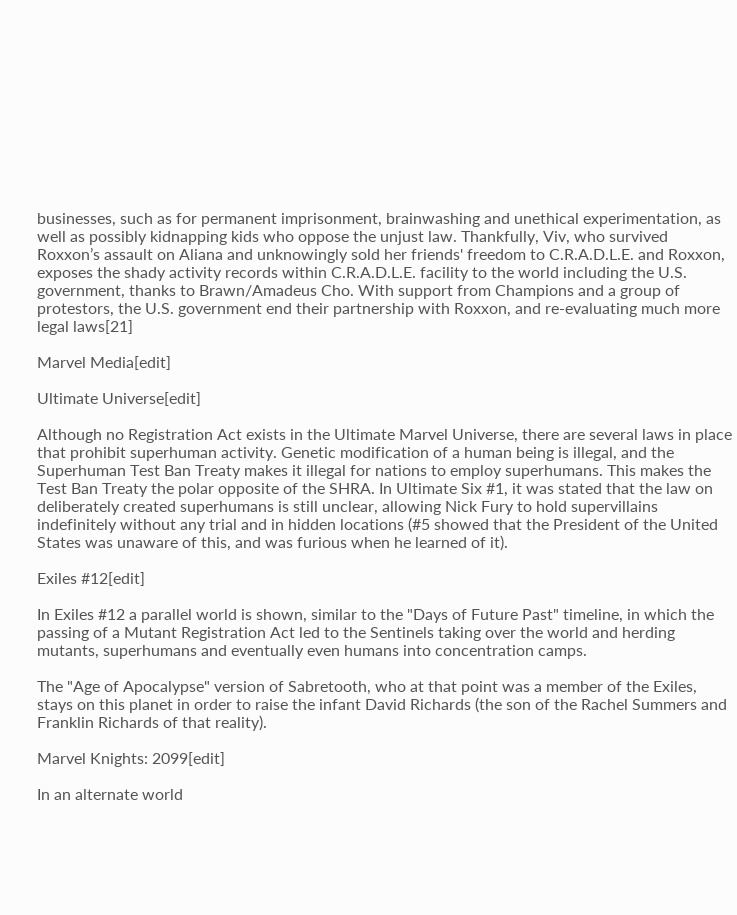businesses, such as for permanent imprisonment, brainwashing and unethical experimentation, as well as possibly kidnapping kids who oppose the unjust law. Thankfully, Viv, who survived Roxxon’s assault on Aliana and unknowingly sold her friends' freedom to C.R.A.D.L.E. and Roxxon, exposes the shady activity records within C.R.A.D.L.E. facility to the world including the U.S. government, thanks to Brawn/Amadeus Cho. With support from Champions and a group of protestors, the U.S. government end their partnership with Roxxon, and re-evaluating much more legal laws[21]

Marvel Media[edit]

Ultimate Universe[edit]

Although no Registration Act exists in the Ultimate Marvel Universe, there are several laws in place that prohibit superhuman activity. Genetic modification of a human being is illegal, and the Superhuman Test Ban Treaty makes it illegal for nations to employ superhumans. This makes the Test Ban Treaty the polar opposite of the SHRA. In Ultimate Six #1, it was stated that the law on deliberately created superhumans is still unclear, allowing Nick Fury to hold supervillains indefinitely without any trial and in hidden locations (#5 showed that the President of the United States was unaware of this, and was furious when he learned of it).

Exiles #12[edit]

In Exiles #12 a parallel world is shown, similar to the "Days of Future Past" timeline, in which the passing of a Mutant Registration Act led to the Sentinels taking over the world and herding mutants, superhumans and eventually even humans into concentration camps.

The "Age of Apocalypse" version of Sabretooth, who at that point was a member of the Exiles, stays on this planet in order to raise the infant David Richards (the son of the Rachel Summers and Franklin Richards of that reality).

Marvel Knights: 2099[edit]

In an alternate world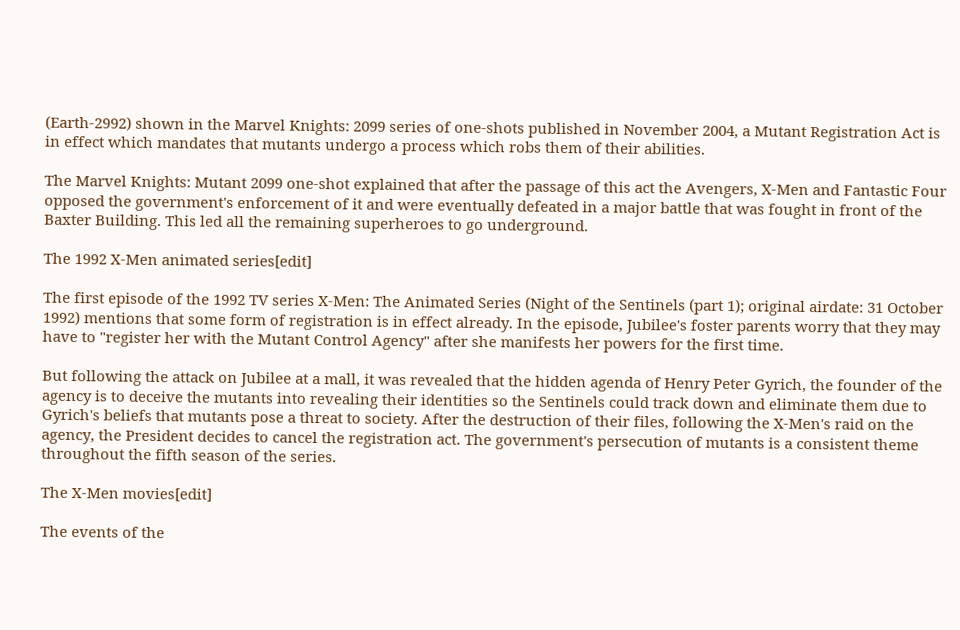(Earth-2992) shown in the Marvel Knights: 2099 series of one-shots published in November 2004, a Mutant Registration Act is in effect which mandates that mutants undergo a process which robs them of their abilities.

The Marvel Knights: Mutant 2099 one-shot explained that after the passage of this act the Avengers, X-Men and Fantastic Four opposed the government's enforcement of it and were eventually defeated in a major battle that was fought in front of the Baxter Building. This led all the remaining superheroes to go underground.

The 1992 X-Men animated series[edit]

The first episode of the 1992 TV series X-Men: The Animated Series (Night of the Sentinels (part 1); original airdate: 31 October 1992) mentions that some form of registration is in effect already. In the episode, Jubilee's foster parents worry that they may have to "register her with the Mutant Control Agency" after she manifests her powers for the first time.

But following the attack on Jubilee at a mall, it was revealed that the hidden agenda of Henry Peter Gyrich, the founder of the agency is to deceive the mutants into revealing their identities so the Sentinels could track down and eliminate them due to Gyrich's beliefs that mutants pose a threat to society. After the destruction of their files, following the X-Men's raid on the agency, the President decides to cancel the registration act. The government's persecution of mutants is a consistent theme throughout the fifth season of the series.

The X-Men movies[edit]

The events of the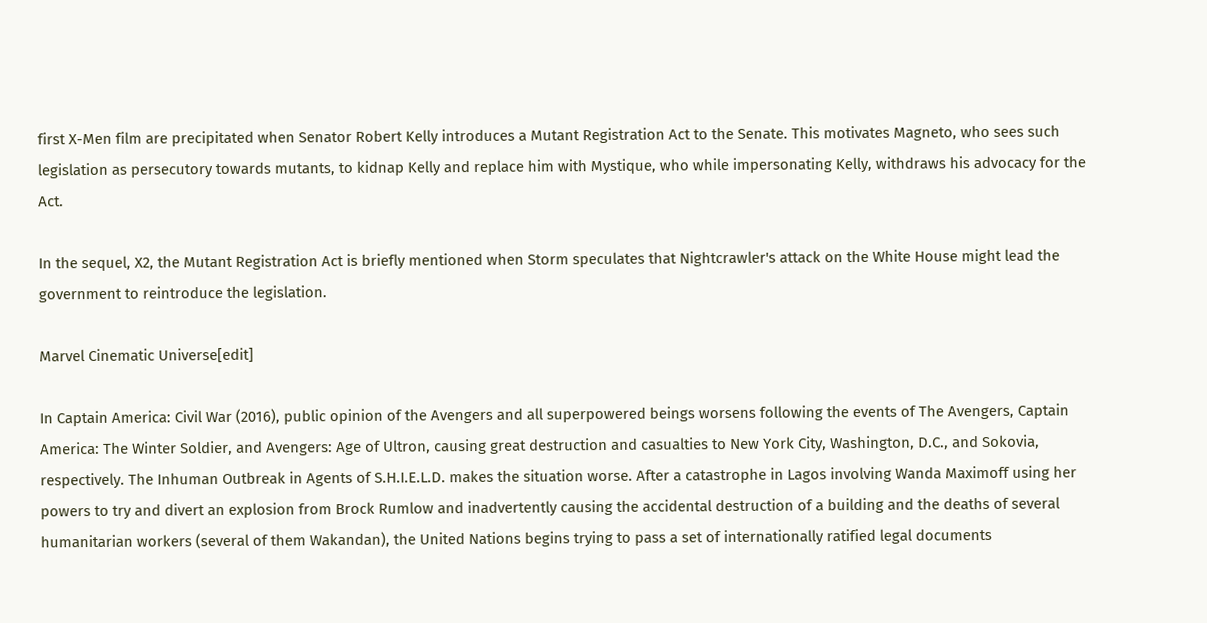first X-Men film are precipitated when Senator Robert Kelly introduces a Mutant Registration Act to the Senate. This motivates Magneto, who sees such legislation as persecutory towards mutants, to kidnap Kelly and replace him with Mystique, who while impersonating Kelly, withdraws his advocacy for the Act.

In the sequel, X2, the Mutant Registration Act is briefly mentioned when Storm speculates that Nightcrawler's attack on the White House might lead the government to reintroduce the legislation.

Marvel Cinematic Universe[edit]

In Captain America: Civil War (2016), public opinion of the Avengers and all superpowered beings worsens following the events of The Avengers, Captain America: The Winter Soldier, and Avengers: Age of Ultron, causing great destruction and casualties to New York City, Washington, D.C., and Sokovia, respectively. The Inhuman Outbreak in Agents of S.H.I.E.L.D. makes the situation worse. After a catastrophe in Lagos involving Wanda Maximoff using her powers to try and divert an explosion from Brock Rumlow and inadvertently causing the accidental destruction of a building and the deaths of several humanitarian workers (several of them Wakandan), the United Nations begins trying to pass a set of internationally ratified legal documents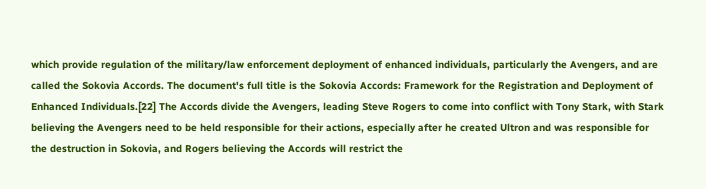which provide regulation of the military/law enforcement deployment of enhanced individuals, particularly the Avengers, and are called the Sokovia Accords. The document's full title is the Sokovia Accords: Framework for the Registration and Deployment of Enhanced Individuals.[22] The Accords divide the Avengers, leading Steve Rogers to come into conflict with Tony Stark, with Stark believing the Avengers need to be held responsible for their actions, especially after he created Ultron and was responsible for the destruction in Sokovia, and Rogers believing the Accords will restrict the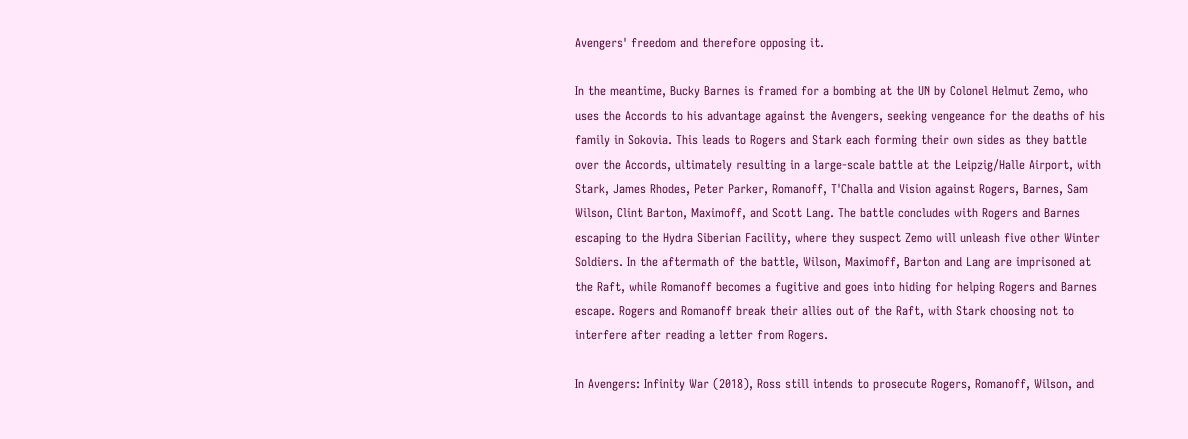Avengers' freedom and therefore opposing it.

In the meantime, Bucky Barnes is framed for a bombing at the UN by Colonel Helmut Zemo, who uses the Accords to his advantage against the Avengers, seeking vengeance for the deaths of his family in Sokovia. This leads to Rogers and Stark each forming their own sides as they battle over the Accords, ultimately resulting in a large-scale battle at the Leipzig/Halle Airport, with Stark, James Rhodes, Peter Parker, Romanoff, T'Challa and Vision against Rogers, Barnes, Sam Wilson, Clint Barton, Maximoff, and Scott Lang. The battle concludes with Rogers and Barnes escaping to the Hydra Siberian Facility, where they suspect Zemo will unleash five other Winter Soldiers. In the aftermath of the battle, Wilson, Maximoff, Barton and Lang are imprisoned at the Raft, while Romanoff becomes a fugitive and goes into hiding for helping Rogers and Barnes escape. Rogers and Romanoff break their allies out of the Raft, with Stark choosing not to interfere after reading a letter from Rogers.

In Avengers: Infinity War (2018), Ross still intends to prosecute Rogers, Romanoff, Wilson, and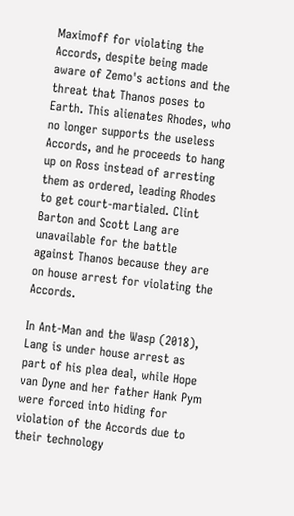Maximoff for violating the Accords, despite being made aware of Zemo's actions and the threat that Thanos poses to Earth. This alienates Rhodes, who no longer supports the useless Accords, and he proceeds to hang up on Ross instead of arresting them as ordered, leading Rhodes to get court-martialed. Clint Barton and Scott Lang are unavailable for the battle against Thanos because they are on house arrest for violating the Accords.

In Ant-Man and the Wasp (2018), Lang is under house arrest as part of his plea deal, while Hope van Dyne and her father Hank Pym were forced into hiding for violation of the Accords due to their technology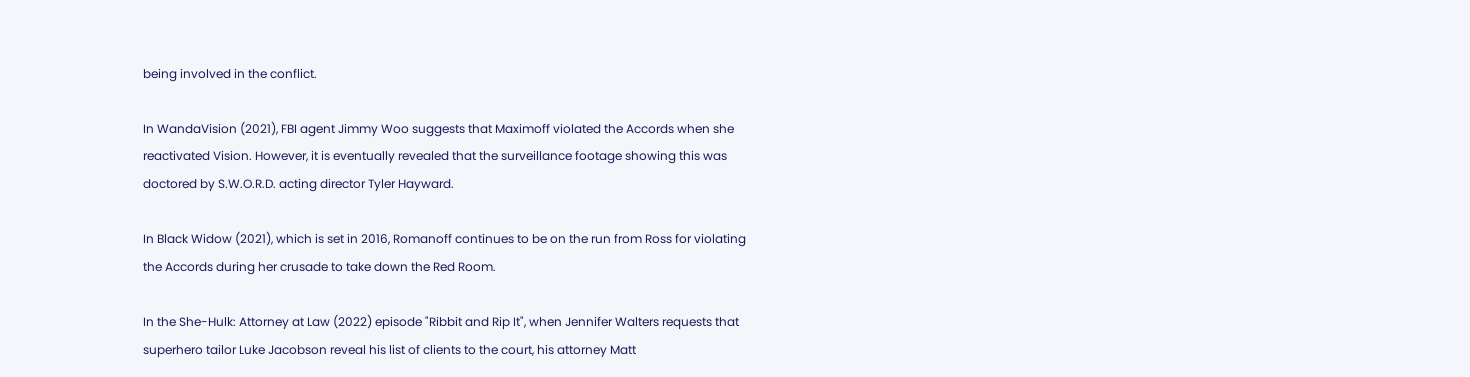being involved in the conflict.

In WandaVision (2021), FBI agent Jimmy Woo suggests that Maximoff violated the Accords when she reactivated Vision. However, it is eventually revealed that the surveillance footage showing this was doctored by S.W.O.R.D. acting director Tyler Hayward.

In Black Widow (2021), which is set in 2016, Romanoff continues to be on the run from Ross for violating the Accords during her crusade to take down the Red Room.

In the She-Hulk: Attorney at Law (2022) episode "Ribbit and Rip It", when Jennifer Walters requests that superhero tailor Luke Jacobson reveal his list of clients to the court, his attorney Matt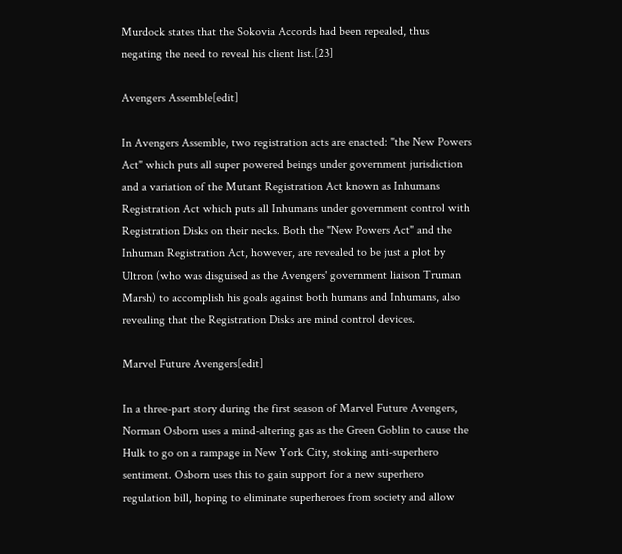Murdock states that the Sokovia Accords had been repealed, thus negating the need to reveal his client list.[23]

Avengers Assemble[edit]

In Avengers Assemble, two registration acts are enacted: "the New Powers Act" which puts all super powered beings under government jurisdiction and a variation of the Mutant Registration Act known as Inhumans Registration Act which puts all Inhumans under government control with Registration Disks on their necks. Both the "New Powers Act" and the Inhuman Registration Act, however, are revealed to be just a plot by Ultron (who was disguised as the Avengers' government liaison Truman Marsh) to accomplish his goals against both humans and Inhumans, also revealing that the Registration Disks are mind control devices.

Marvel Future Avengers[edit]

In a three-part story during the first season of Marvel Future Avengers, Norman Osborn uses a mind-altering gas as the Green Goblin to cause the Hulk to go on a rampage in New York City, stoking anti-superhero sentiment. Osborn uses this to gain support for a new superhero regulation bill, hoping to eliminate superheroes from society and allow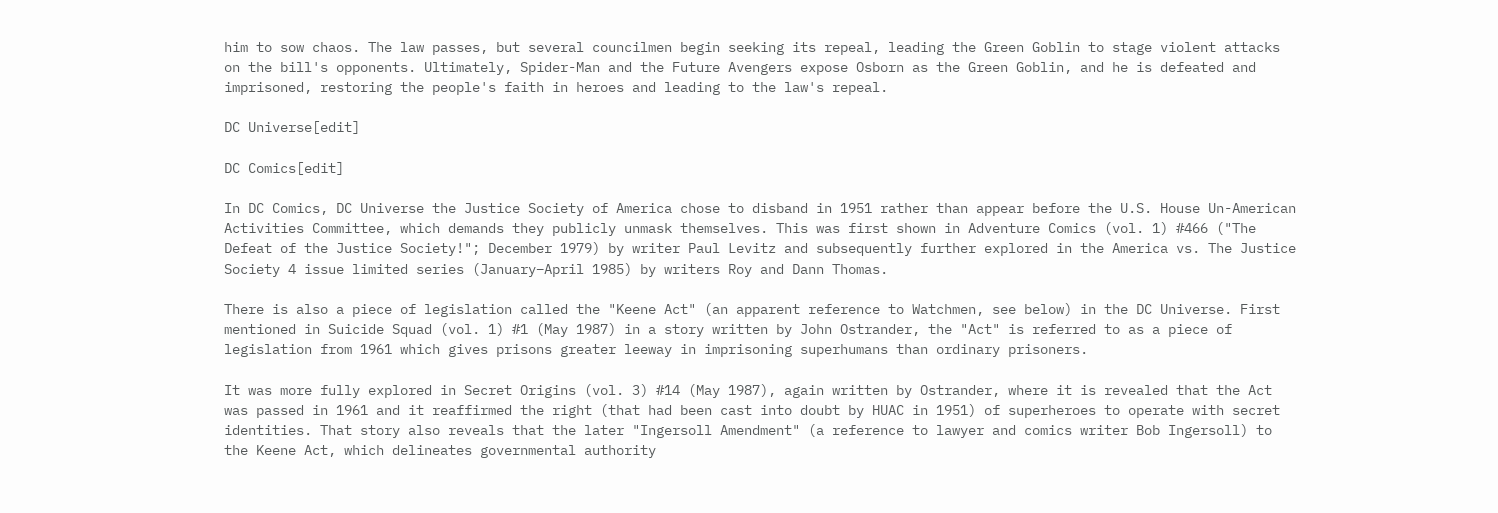him to sow chaos. The law passes, but several councilmen begin seeking its repeal, leading the Green Goblin to stage violent attacks on the bill's opponents. Ultimately, Spider-Man and the Future Avengers expose Osborn as the Green Goblin, and he is defeated and imprisoned, restoring the people's faith in heroes and leading to the law's repeal.

DC Universe[edit]

DC Comics[edit]

In DC Comics, DC Universe the Justice Society of America chose to disband in 1951 rather than appear before the U.S. House Un-American Activities Committee, which demands they publicly unmask themselves. This was first shown in Adventure Comics (vol. 1) #466 ("The Defeat of the Justice Society!"; December 1979) by writer Paul Levitz and subsequently further explored in the America vs. The Justice Society 4 issue limited series (January–April 1985) by writers Roy and Dann Thomas.

There is also a piece of legislation called the "Keene Act" (an apparent reference to Watchmen, see below) in the DC Universe. First mentioned in Suicide Squad (vol. 1) #1 (May 1987) in a story written by John Ostrander, the "Act" is referred to as a piece of legislation from 1961 which gives prisons greater leeway in imprisoning superhumans than ordinary prisoners.

It was more fully explored in Secret Origins (vol. 3) #14 (May 1987), again written by Ostrander, where it is revealed that the Act was passed in 1961 and it reaffirmed the right (that had been cast into doubt by HUAC in 1951) of superheroes to operate with secret identities. That story also reveals that the later "Ingersoll Amendment" (a reference to lawyer and comics writer Bob Ingersoll) to the Keene Act, which delineates governmental authority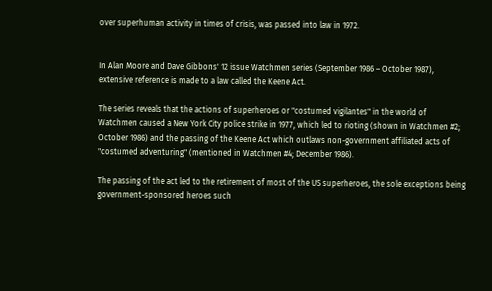over superhuman activity in times of crisis, was passed into law in 1972.


In Alan Moore and Dave Gibbons' 12 issue Watchmen series (September 1986 – October 1987), extensive reference is made to a law called the Keene Act.

The series reveals that the actions of superheroes or "costumed vigilantes" in the world of Watchmen caused a New York City police strike in 1977, which led to rioting (shown in Watchmen #2; October 1986) and the passing of the Keene Act which outlaws non-government affiliated acts of "costumed adventuring" (mentioned in Watchmen #4; December 1986).

The passing of the act led to the retirement of most of the US superheroes, the sole exceptions being government-sponsored heroes such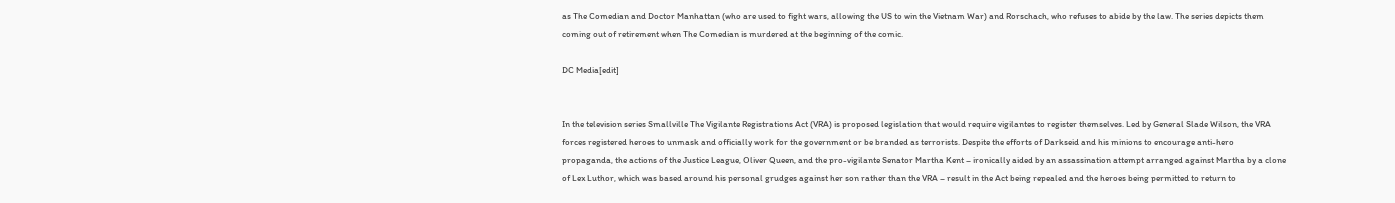as The Comedian and Doctor Manhattan (who are used to fight wars, allowing the US to win the Vietnam War) and Rorschach, who refuses to abide by the law. The series depicts them coming out of retirement when The Comedian is murdered at the beginning of the comic.

DC Media[edit]


In the television series Smallville The Vigilante Registrations Act (VRA) is proposed legislation that would require vigilantes to register themselves. Led by General Slade Wilson, the VRA forces registered heroes to unmask and officially work for the government or be branded as terrorists. Despite the efforts of Darkseid and his minions to encourage anti-hero propaganda, the actions of the Justice League, Oliver Queen, and the pro-vigilante Senator Martha Kent – ironically aided by an assassination attempt arranged against Martha by a clone of Lex Luthor, which was based around his personal grudges against her son rather than the VRA – result in the Act being repealed and the heroes being permitted to return to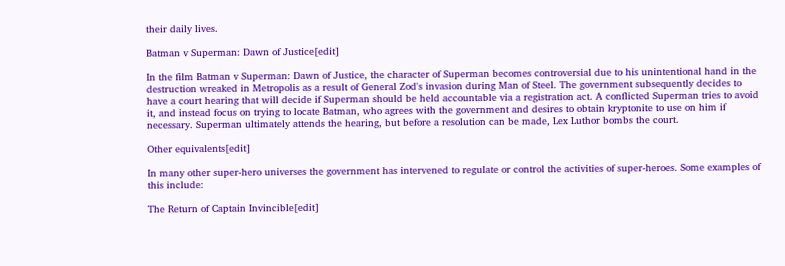their daily lives.

Batman v Superman: Dawn of Justice[edit]

In the film Batman v Superman: Dawn of Justice, the character of Superman becomes controversial due to his unintentional hand in the destruction wreaked in Metropolis as a result of General Zod's invasion during Man of Steel. The government subsequently decides to have a court hearing that will decide if Superman should be held accountable via a registration act. A conflicted Superman tries to avoid it, and instead focus on trying to locate Batman, who agrees with the government and desires to obtain kryptonite to use on him if necessary. Superman ultimately attends the hearing, but before a resolution can be made, Lex Luthor bombs the court.

Other equivalents[edit]

In many other super-hero universes the government has intervened to regulate or control the activities of super-heroes. Some examples of this include:

The Return of Captain Invincible[edit]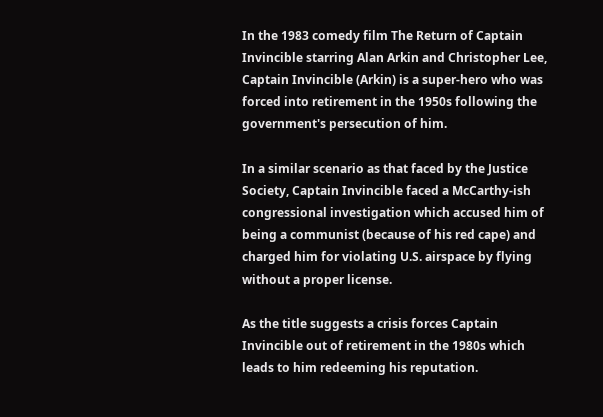In the 1983 comedy film The Return of Captain Invincible starring Alan Arkin and Christopher Lee, Captain Invincible (Arkin) is a super-hero who was forced into retirement in the 1950s following the government's persecution of him.

In a similar scenario as that faced by the Justice Society, Captain Invincible faced a McCarthy-ish congressional investigation which accused him of being a communist (because of his red cape) and charged him for violating U.S. airspace by flying without a proper license.

As the title suggests a crisis forces Captain Invincible out of retirement in the 1980s which leads to him redeeming his reputation.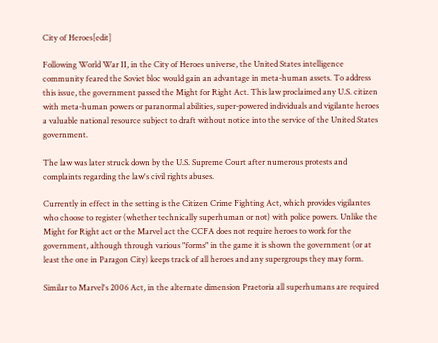City of Heroes[edit]

Following World War II, in the City of Heroes universe, the United States intelligence community feared the Soviet bloc would gain an advantage in meta-human assets. To address this issue, the government passed the Might for Right Act. This law proclaimed any U.S. citizen with meta-human powers or paranormal abilities, super-powered individuals and vigilante heroes a valuable national resource subject to draft without notice into the service of the United States government.

The law was later struck down by the U.S. Supreme Court after numerous protests and complaints regarding the law's civil rights abuses.

Currently in effect in the setting is the Citizen Crime Fighting Act, which provides vigilantes who choose to register (whether technically superhuman or not) with police powers. Unlike the Might for Right act or the Marvel act the CCFA does not require heroes to work for the government, although through various "forms" in the game it is shown the government (or at least the one in Paragon City) keeps track of all heroes and any supergroups they may form.

Similar to Marvel's 2006 Act, in the alternate dimension Praetoria all superhumans are required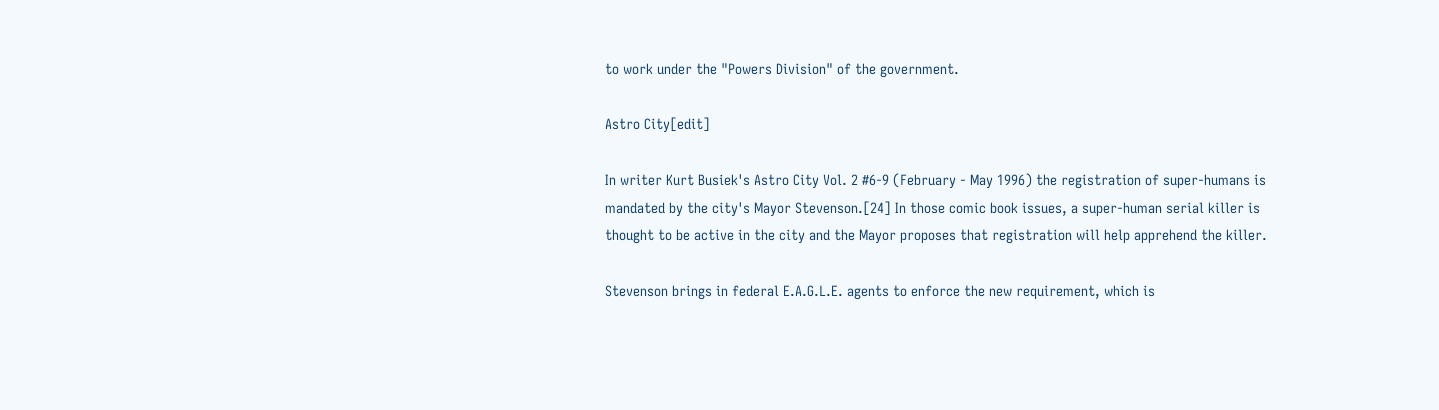to work under the "Powers Division" of the government.

Astro City[edit]

In writer Kurt Busiek's Astro City Vol. 2 #6-9 (February - May 1996) the registration of super-humans is mandated by the city's Mayor Stevenson.[24] In those comic book issues, a super-human serial killer is thought to be active in the city and the Mayor proposes that registration will help apprehend the killer.

Stevenson brings in federal E.A.G.L.E. agents to enforce the new requirement, which is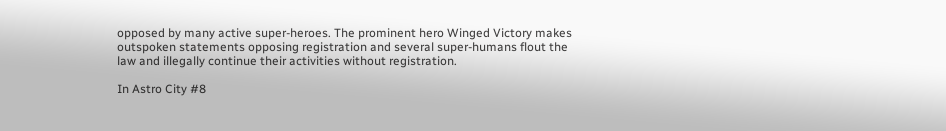opposed by many active super-heroes. The prominent hero Winged Victory makes outspoken statements opposing registration and several super-humans flout the law and illegally continue their activities without registration.

In Astro City #8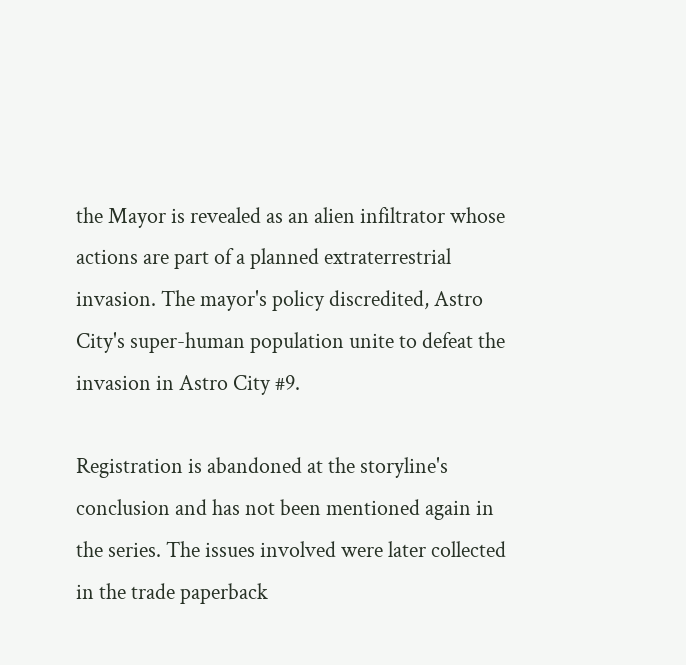the Mayor is revealed as an alien infiltrator whose actions are part of a planned extraterrestrial invasion. The mayor's policy discredited, Astro City's super-human population unite to defeat the invasion in Astro City #9.

Registration is abandoned at the storyline's conclusion and has not been mentioned again in the series. The issues involved were later collected in the trade paperback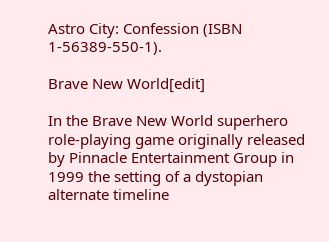Astro City: Confession (ISBN 1-56389-550-1).

Brave New World[edit]

In the Brave New World superhero role-playing game originally released by Pinnacle Entertainment Group in 1999 the setting of a dystopian alternate timeline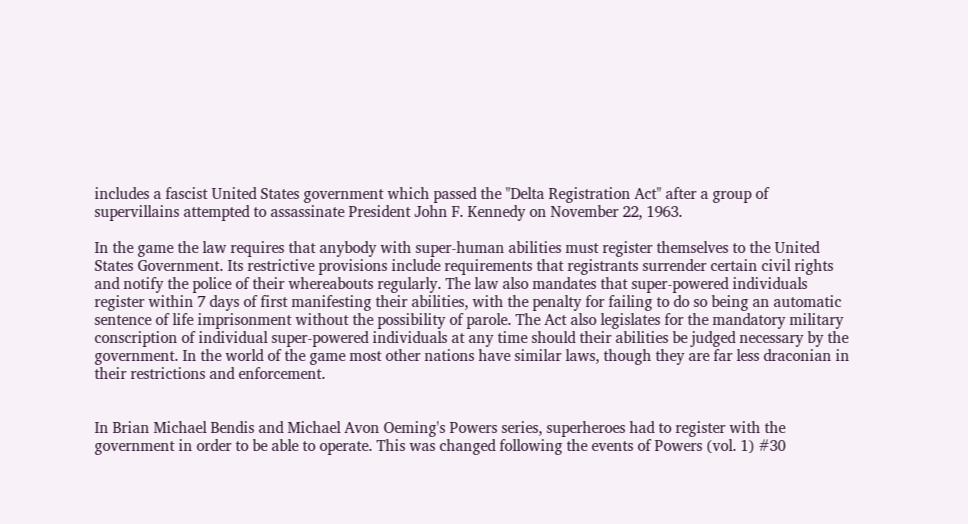includes a fascist United States government which passed the "Delta Registration Act" after a group of supervillains attempted to assassinate President John F. Kennedy on November 22, 1963.

In the game the law requires that anybody with super-human abilities must register themselves to the United States Government. Its restrictive provisions include requirements that registrants surrender certain civil rights and notify the police of their whereabouts regularly. The law also mandates that super-powered individuals register within 7 days of first manifesting their abilities, with the penalty for failing to do so being an automatic sentence of life imprisonment without the possibility of parole. The Act also legislates for the mandatory military conscription of individual super-powered individuals at any time should their abilities be judged necessary by the government. In the world of the game most other nations have similar laws, though they are far less draconian in their restrictions and enforcement.


In Brian Michael Bendis and Michael Avon Oeming's Powers series, superheroes had to register with the government in order to be able to operate. This was changed following the events of Powers (vol. 1) #30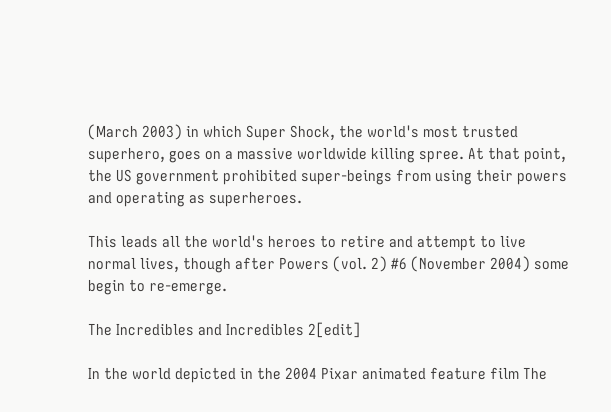(March 2003) in which Super Shock, the world's most trusted superhero, goes on a massive worldwide killing spree. At that point, the US government prohibited super-beings from using their powers and operating as superheroes.

This leads all the world's heroes to retire and attempt to live normal lives, though after Powers (vol. 2) #6 (November 2004) some begin to re-emerge.

The Incredibles and Incredibles 2[edit]

In the world depicted in the 2004 Pixar animated feature film The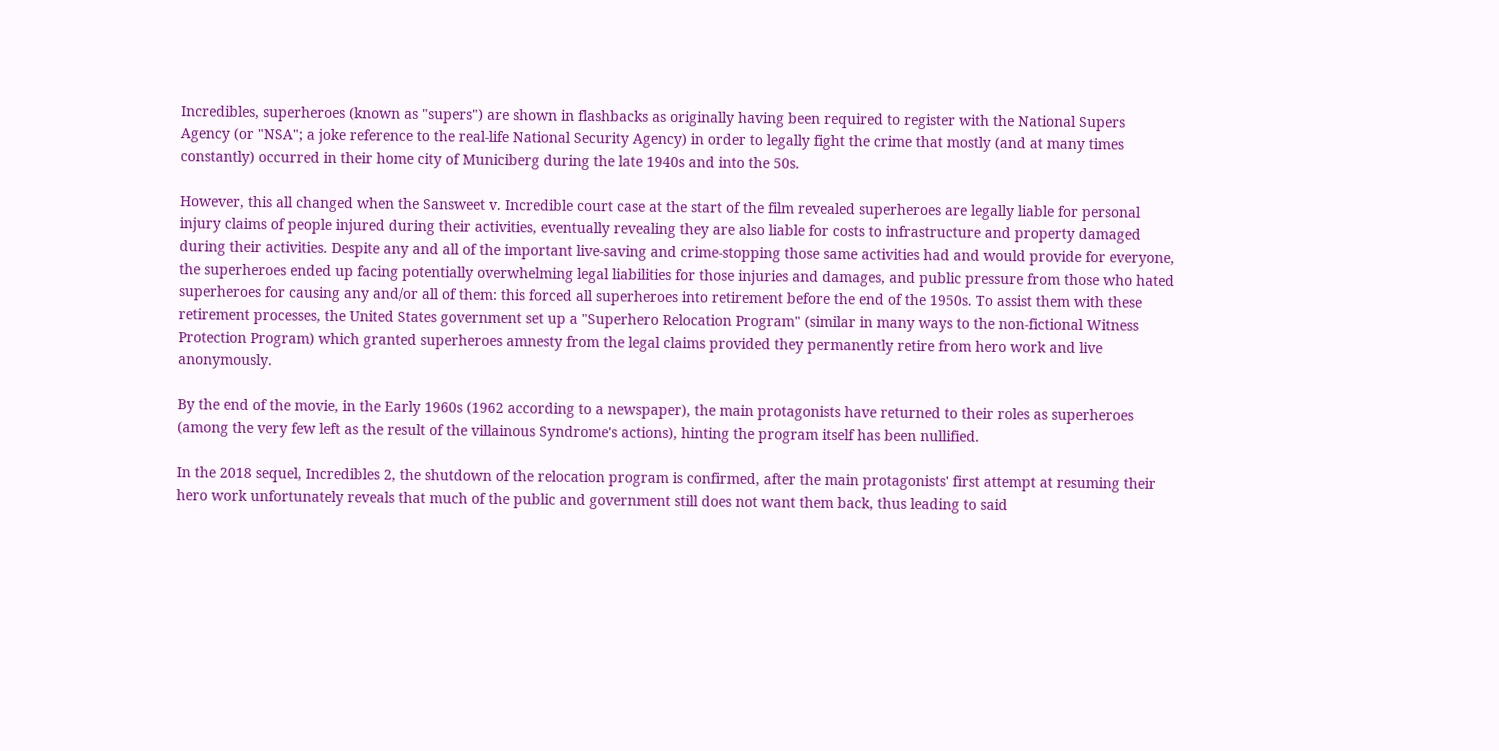Incredibles, superheroes (known as "supers") are shown in flashbacks as originally having been required to register with the National Supers Agency (or "NSA"; a joke reference to the real-life National Security Agency) in order to legally fight the crime that mostly (and at many times constantly) occurred in their home city of Municiberg during the late 1940s and into the 50s.

However, this all changed when the Sansweet v. Incredible court case at the start of the film revealed superheroes are legally liable for personal injury claims of people injured during their activities, eventually revealing they are also liable for costs to infrastructure and property damaged during their activities. Despite any and all of the important live-saving and crime-stopping those same activities had and would provide for everyone, the superheroes ended up facing potentially overwhelming legal liabilities for those injuries and damages, and public pressure from those who hated superheroes for causing any and/or all of them: this forced all superheroes into retirement before the end of the 1950s. To assist them with these retirement processes, the United States government set up a "Superhero Relocation Program" (similar in many ways to the non-fictional Witness Protection Program) which granted superheroes amnesty from the legal claims provided they permanently retire from hero work and live anonymously.

By the end of the movie, in the Early 1960s (1962 according to a newspaper), the main protagonists have returned to their roles as superheroes (among the very few left as the result of the villainous Syndrome's actions), hinting the program itself has been nullified.

In the 2018 sequel, Incredibles 2, the shutdown of the relocation program is confirmed, after the main protagonists' first attempt at resuming their hero work unfortunately reveals that much of the public and government still does not want them back, thus leading to said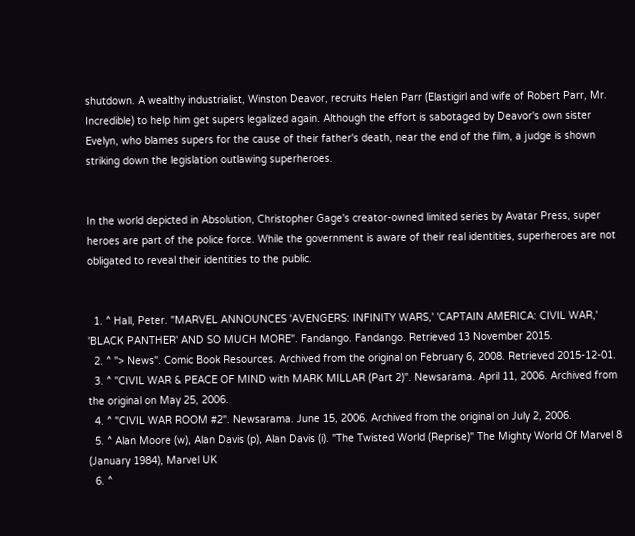shutdown. A wealthy industrialist, Winston Deavor, recruits Helen Parr (Elastigirl and wife of Robert Parr, Mr. Incredible) to help him get supers legalized again. Although the effort is sabotaged by Deavor's own sister Evelyn, who blames supers for the cause of their father's death, near the end of the film, a judge is shown striking down the legislation outlawing superheroes.


In the world depicted in Absolution, Christopher Gage's creator-owned limited series by Avatar Press, super heroes are part of the police force. While the government is aware of their real identities, superheroes are not obligated to reveal their identities to the public.


  1. ^ Hall, Peter. "MARVEL ANNOUNCES 'AVENGERS: INFINITY WARS,' 'CAPTAIN AMERICA: CIVIL WAR,' 'BLACK PANTHER' AND SO MUCH MORE". Fandango. Fandango. Retrieved 13 November 2015.
  2. ^ "> News". Comic Book Resources. Archived from the original on February 6, 2008. Retrieved 2015-12-01.
  3. ^ "CIVIL WAR & PEACE OF MIND with MARK MILLAR (Part 2)". Newsarama. April 11, 2006. Archived from the original on May 25, 2006.
  4. ^ "CIVIL WAR ROOM #2". Newsarama. June 15, 2006. Archived from the original on July 2, 2006.
  5. ^ Alan Moore (w), Alan Davis (p), Alan Davis (i). "The Twisted World (Reprise)" The Mighty World Of Marvel 8 (January 1984), Marvel UK
  6. ^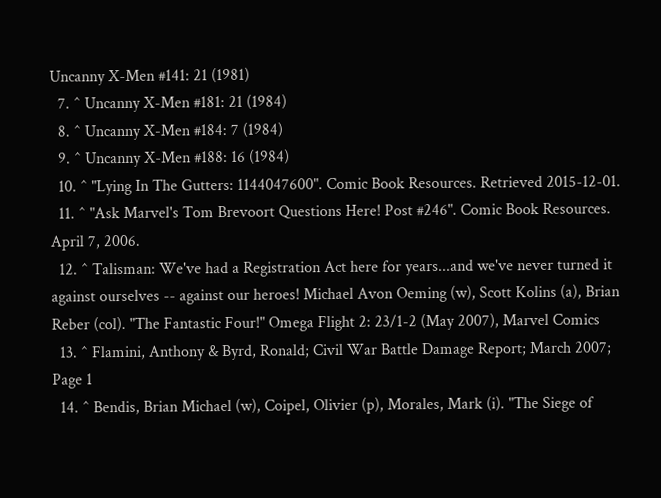Uncanny X-Men #141: 21 (1981)
  7. ^ Uncanny X-Men #181: 21 (1984)
  8. ^ Uncanny X-Men #184: 7 (1984)
  9. ^ Uncanny X-Men #188: 16 (1984)
  10. ^ "Lying In The Gutters: 1144047600". Comic Book Resources. Retrieved 2015-12-01.
  11. ^ "Ask Marvel's Tom Brevoort Questions Here! Post #246". Comic Book Resources. April 7, 2006.
  12. ^ Talisman: We've had a Registration Act here for years...and we've never turned it against ourselves -- against our heroes! Michael Avon Oeming (w), Scott Kolins (a), Brian Reber (col). "The Fantastic Four!" Omega Flight 2: 23/1-2 (May 2007), Marvel Comics
  13. ^ Flamini, Anthony & Byrd, Ronald; Civil War Battle Damage Report; March 2007; Page 1
  14. ^ Bendis, Brian Michael (w), Coipel, Olivier (p), Morales, Mark (i). "The Siege of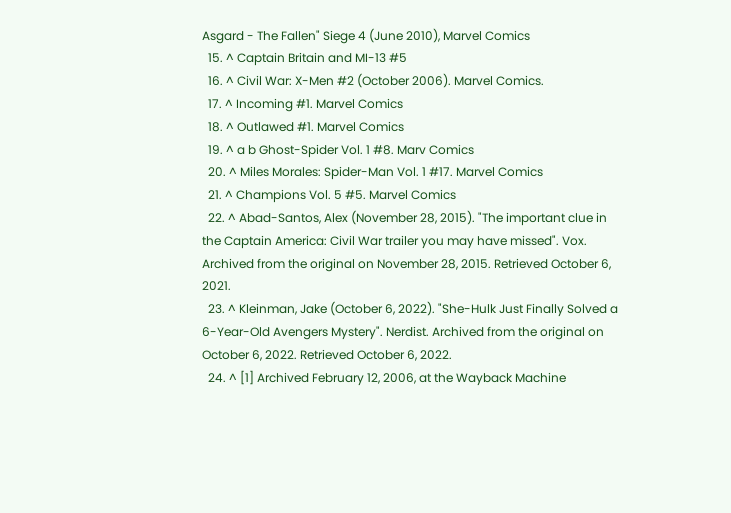Asgard - The Fallen" Siege 4 (June 2010), Marvel Comics
  15. ^ Captain Britain and MI-13 #5
  16. ^ Civil War: X-Men #2 (October 2006). Marvel Comics.
  17. ^ Incoming #1. Marvel Comics
  18. ^ Outlawed #1. Marvel Comics
  19. ^ a b Ghost-Spider Vol. 1 #8. Marv Comics
  20. ^ Miles Morales: Spider-Man Vol. 1 #17. Marvel Comics
  21. ^ Champions Vol. 5 #5. Marvel Comics
  22. ^ Abad-Santos, Alex (November 28, 2015). "The important clue in the Captain America: Civil War trailer you may have missed". Vox. Archived from the original on November 28, 2015. Retrieved October 6, 2021.
  23. ^ Kleinman, Jake (October 6, 2022). "She-Hulk Just Finally Solved a 6-Year-Old Avengers Mystery". Nerdist. Archived from the original on October 6, 2022. Retrieved October 6, 2022.
  24. ^ [1] Archived February 12, 2006, at the Wayback Machine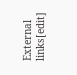External links[edit]